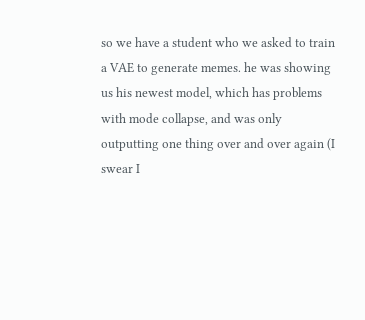so we have a student who we asked to train a VAE to generate memes. he was showing us his newest model, which has problems with mode collapse, and was only outputting one thing over and over again (I swear I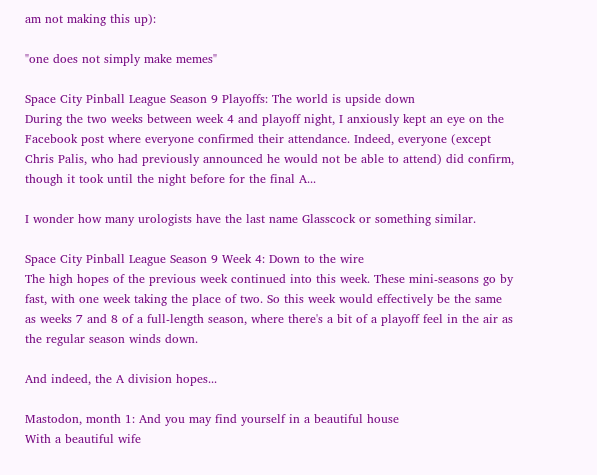am not making this up):

"one does not simply make memes"

Space City Pinball League Season 9 Playoffs: The world is upside down
During the two weeks between week 4 and playoff night, I anxiously kept an eye on the Facebook post where everyone confirmed their attendance. Indeed, everyone (except Chris Palis, who had previously announced he would not be able to attend) did confirm, though it took until the night before for the final A...

I wonder how many urologists have the last name Glasscock or something similar.

Space City Pinball League Season 9 Week 4: Down to the wire
The high hopes of the previous week continued into this week. These mini-seasons go by fast, with one week taking the place of two. So this week would effectively be the same as weeks 7 and 8 of a full-length season, where there's a bit of a playoff feel in the air as the regular season winds down.

And indeed, the A division hopes...

Mastodon, month 1: And you may find yourself in a beautiful house
With a beautiful wife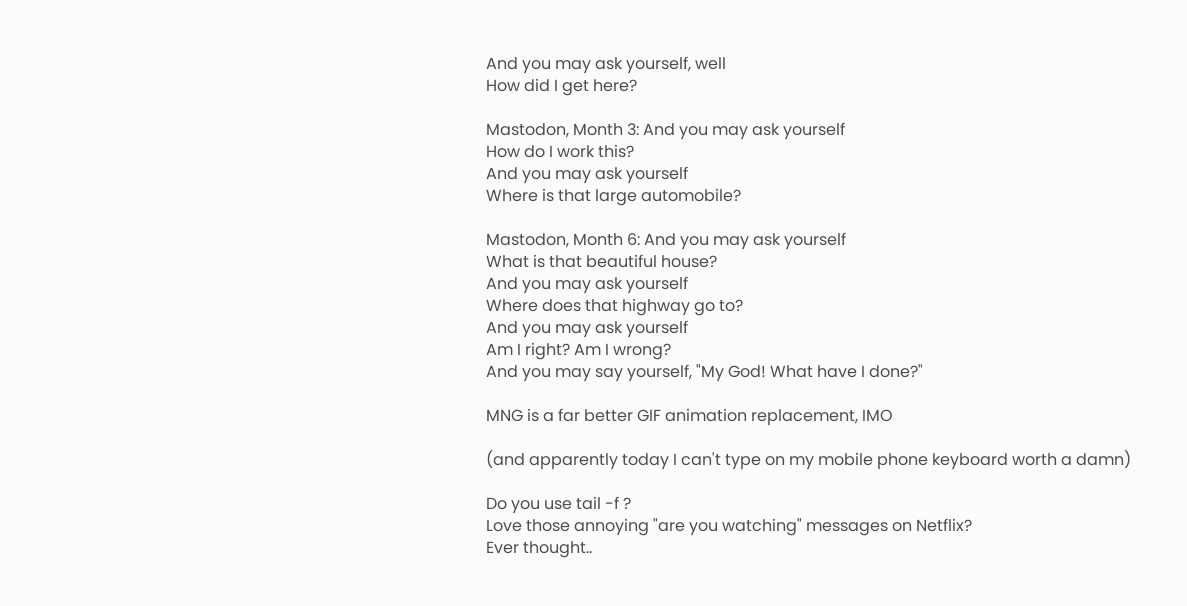And you may ask yourself, well
How did I get here?

Mastodon, Month 3: And you may ask yourself
How do I work this?
And you may ask yourself
Where is that large automobile?

Mastodon, Month 6: And you may ask yourself
What is that beautiful house?
And you may ask yourself
Where does that highway go to?
And you may ask yourself
Am I right? Am I wrong?
And you may say yourself, "My God! What have I done?"

MNG is a far better GIF animation replacement, IMO

(and apparently today I can't type on my mobile phone keyboard worth a damn)

Do you use tail -f ?
Love those annoying "are you watching" messages on Netflix?
Ever thought..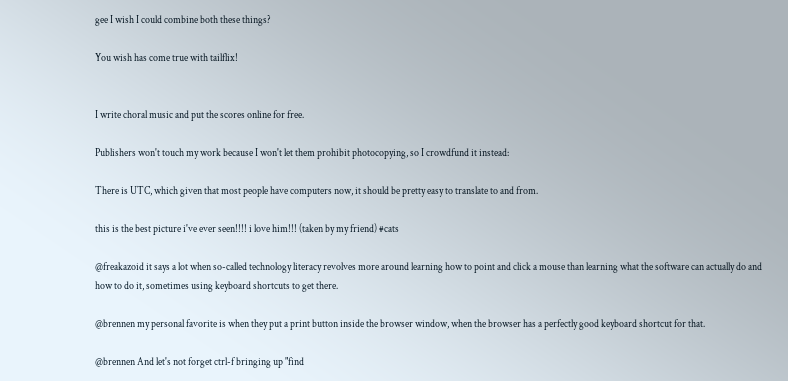gee I wish I could combine both these things?

You wish has come true with tailflix!


I write choral music and put the scores online for free.

Publishers won't touch my work because I won't let them prohibit photocopying, so I crowdfund it instead:

There is UTC, which given that most people have computers now, it should be pretty easy to translate to and from.

this is the best picture i've ever seen!!!! i love him!!! (taken by my friend) #cats

@freakazoid it says a lot when so-called technology literacy revolves more around learning how to point and click a mouse than learning what the software can actually do and how to do it, sometimes using keyboard shortcuts to get there.

@brennen my personal favorite is when they put a print button inside the browser window, when the browser has a perfectly good keyboard shortcut for that.

@brennen And let's not forget ctrl-f bringing up "find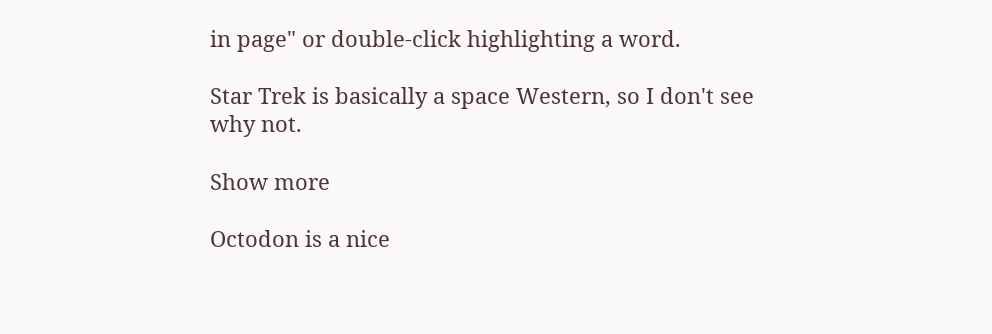in page" or double-click highlighting a word.

Star Trek is basically a space Western, so I don't see why not.

Show more

Octodon is a nice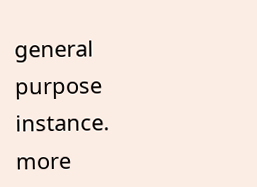general purpose instance. more